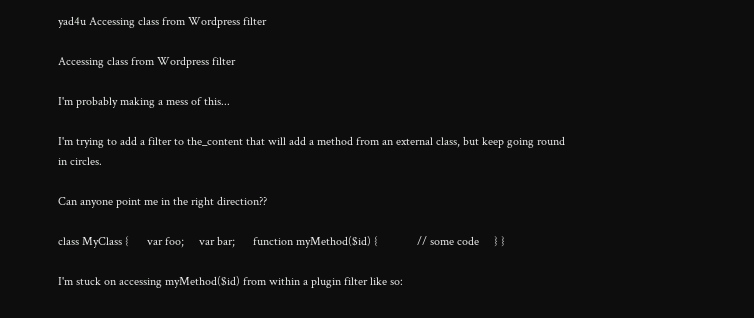yad4u Accessing class from Wordpress filter

Accessing class from Wordpress filter

I'm probably making a mess of this...

I'm trying to add a filter to the_content that will add a method from an external class, but keep going round in circles.

Can anyone point me in the right direction??

class MyClass {      var foo;     var bar;      function myMethod($id) {             // some code     } }

I'm stuck on accessing myMethod($id) from within a plugin filter like so: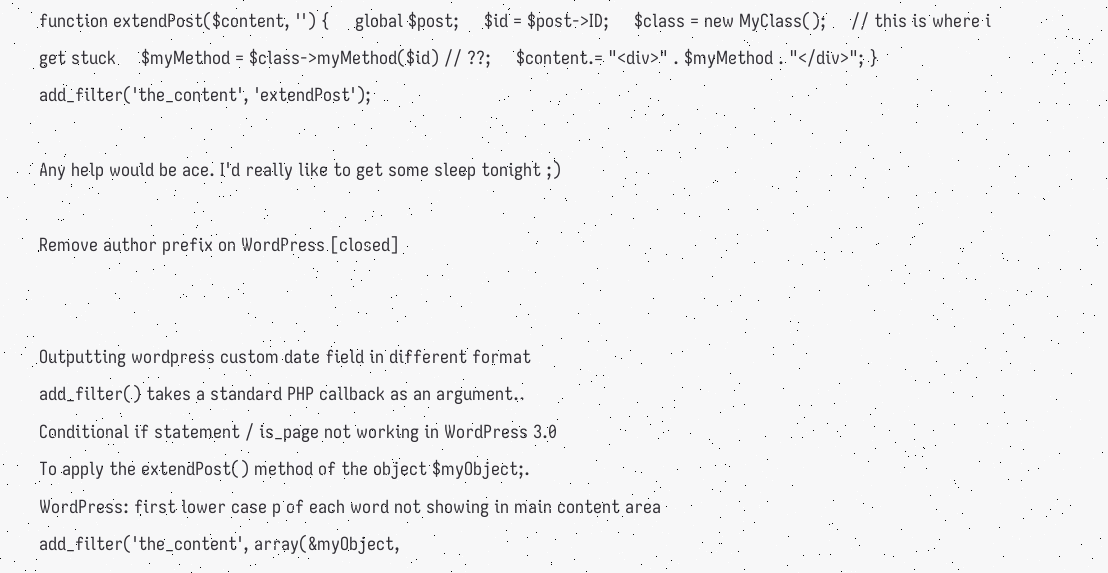function extendPost($content, '') {     global $post;     $id = $post->ID;     $class = new MyClass();     // this is where i get stuck     $myMethod = $class->myMethod($id) // ??;     $content.= "<div>" . $myMethod . "</div>"; }  add_filter('the_content', 'extendPost');

Any help would be ace. I'd really like to get some sleep tonight ;)

Remove author prefix on WordPress [closed]


Outputting wordpress custom date field in different format
add_filter() takes a standard PHP callback as an argument..
Conditional if statement / is_page not working in WordPress 3.0
To apply the extendPost() method of the object $myObject;.
WordPress: first lower case p of each word not showing in main content area
add_filter('the_content', array(&myObject,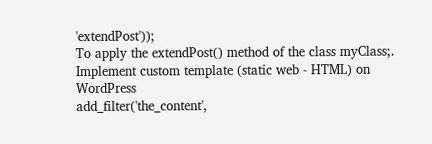'extendPost'));
To apply the extendPost() method of the class myClass;.
Implement custom template (static web - HTML) on WordPress
add_filter('the_content',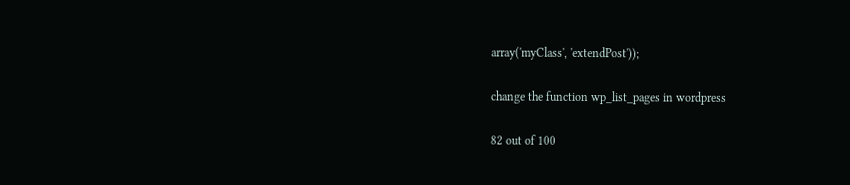array('myClass', 'extendPost'));

change the function wp_list_pages in wordpress

82 out of 100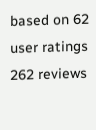based on 62 user ratings 262 reviews